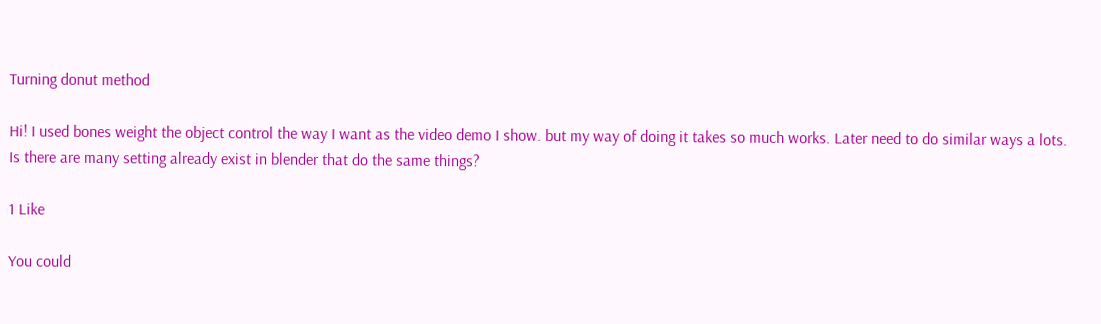Turning donut method

Hi! I used bones weight the object control the way I want as the video demo I show. but my way of doing it takes so much works. Later need to do similar ways a lots. Is there are many setting already exist in blender that do the same things?

1 Like

You could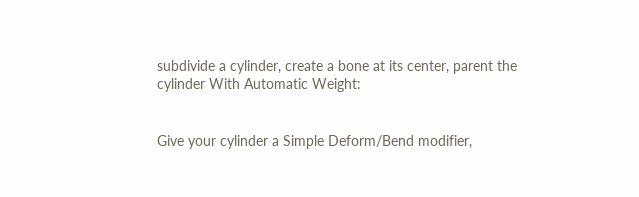subdivide a cylinder, create a bone at its center, parent the cylinder With Automatic Weight:


Give your cylinder a Simple Deform/Bend modifier,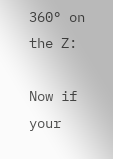360° on the Z:

Now if your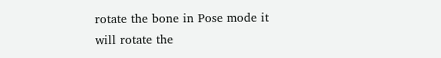rotate the bone in Pose mode it will rotate the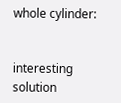whole cylinder:


interesting solution